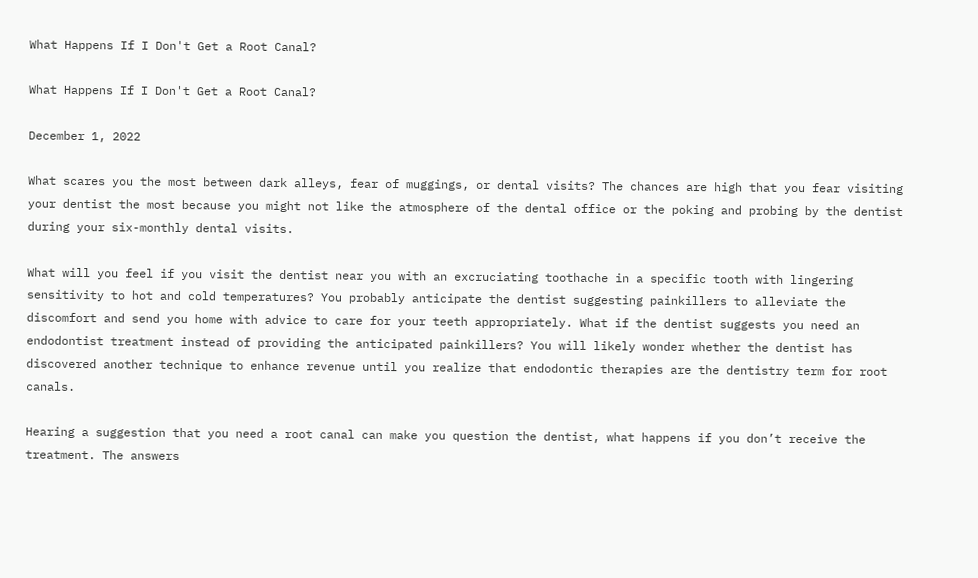What Happens If I Don't Get a Root Canal?

What Happens If I Don't Get a Root Canal?

December 1, 2022

What scares you the most between dark alleys, fear of muggings, or dental visits? The chances are high that you fear visiting your dentist the most because you might not like the atmosphere of the dental office or the poking and probing by the dentist during your six-monthly dental visits.

What will you feel if you visit the dentist near you with an excruciating toothache in a specific tooth with lingering sensitivity to hot and cold temperatures? You probably anticipate the dentist suggesting painkillers to alleviate the discomfort and send you home with advice to care for your teeth appropriately. What if the dentist suggests you need an endodontist treatment instead of providing the anticipated painkillers? You will likely wonder whether the dentist has discovered another technique to enhance revenue until you realize that endodontic therapies are the dentistry term for root canals.

Hearing a suggestion that you need a root canal can make you question the dentist, what happens if you don’t receive the treatment. The answers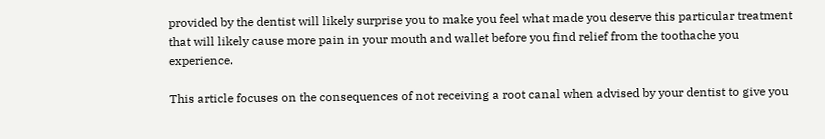provided by the dentist will likely surprise you to make you feel what made you deserve this particular treatment that will likely cause more pain in your mouth and wallet before you find relief from the toothache you experience.

This article focuses on the consequences of not receiving a root canal when advised by your dentist to give you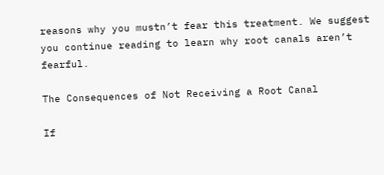reasons why you mustn’t fear this treatment. We suggest you continue reading to learn why root canals aren’t fearful.

The Consequences of Not Receiving a Root Canal

If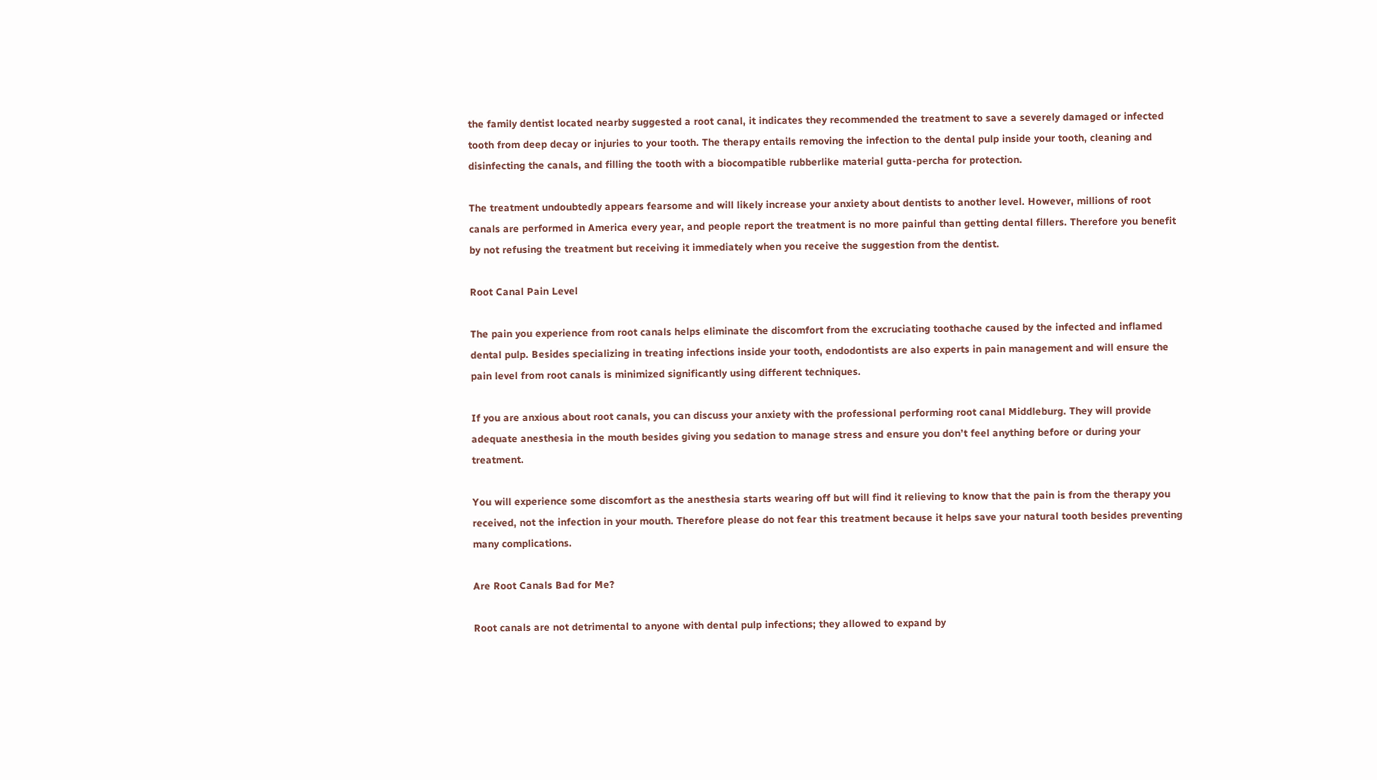the family dentist located nearby suggested a root canal, it indicates they recommended the treatment to save a severely damaged or infected tooth from deep decay or injuries to your tooth. The therapy entails removing the infection to the dental pulp inside your tooth, cleaning and disinfecting the canals, and filling the tooth with a biocompatible rubberlike material gutta-percha for protection.

The treatment undoubtedly appears fearsome and will likely increase your anxiety about dentists to another level. However, millions of root canals are performed in America every year, and people report the treatment is no more painful than getting dental fillers. Therefore you benefit by not refusing the treatment but receiving it immediately when you receive the suggestion from the dentist.

Root Canal Pain Level

The pain you experience from root canals helps eliminate the discomfort from the excruciating toothache caused by the infected and inflamed dental pulp. Besides specializing in treating infections inside your tooth, endodontists are also experts in pain management and will ensure the pain level from root canals is minimized significantly using different techniques.

If you are anxious about root canals, you can discuss your anxiety with the professional performing root canal Middleburg. They will provide adequate anesthesia in the mouth besides giving you sedation to manage stress and ensure you don’t feel anything before or during your treatment.

You will experience some discomfort as the anesthesia starts wearing off but will find it relieving to know that the pain is from the therapy you received, not the infection in your mouth. Therefore please do not fear this treatment because it helps save your natural tooth besides preventing many complications.

Are Root Canals Bad for Me?

Root canals are not detrimental to anyone with dental pulp infections; they allowed to expand by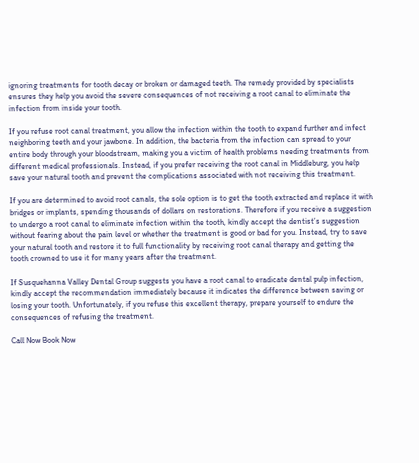ignoring treatments for tooth decay or broken or damaged teeth. The remedy provided by specialists ensures they help you avoid the severe consequences of not receiving a root canal to eliminate the infection from inside your tooth.

If you refuse root canal treatment, you allow the infection within the tooth to expand further and infect neighboring teeth and your jawbone. In addition, the bacteria from the infection can spread to your entire body through your bloodstream, making you a victim of health problems needing treatments from different medical professionals. Instead, if you prefer receiving the root canal in Middleburg, you help save your natural tooth and prevent the complications associated with not receiving this treatment.

If you are determined to avoid root canals, the sole option is to get the tooth extracted and replace it with bridges or implants, spending thousands of dollars on restorations. Therefore if you receive a suggestion to undergo a root canal to eliminate infection within the tooth, kindly accept the dentist’s suggestion without fearing about the pain level or whether the treatment is good or bad for you. Instead, try to save your natural tooth and restore it to full functionality by receiving root canal therapy and getting the tooth crowned to use it for many years after the treatment.

If Susquehanna Valley Dental Group suggests you have a root canal to eradicate dental pulp infection, kindly accept the recommendation immediately because it indicates the difference between saving or losing your tooth. Unfortunately, if you refuse this excellent therapy, prepare yourself to endure the consequences of refusing the treatment.

Call Now Book Now